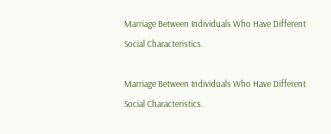Marriage Between Individuals Who Have Different Social Characteristics.

Marriage Between Individuals Who Have Different Social Characteristics.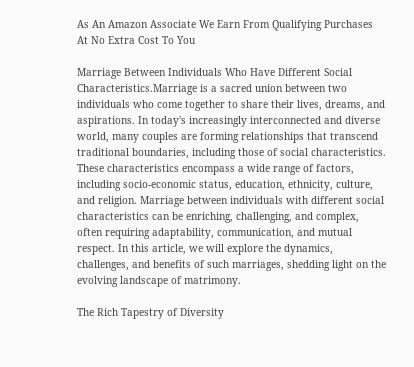As An Amazon Associate We Earn From Qualifying Purchases At No Extra Cost To You

Marriage Between Individuals Who Have Different Social Characteristics.Marriage is a sacred union between two individuals who come together to share their lives, dreams, and aspirations. In today's increasingly interconnected and diverse world, many couples are forming relationships that transcend traditional boundaries, including those of social characteristics. These characteristics encompass a wide range of factors, including socio-economic status, education, ethnicity, culture, and religion. Marriage between individuals with different social characteristics can be enriching, challenging, and complex, often requiring adaptability, communication, and mutual respect. In this article, we will explore the dynamics, challenges, and benefits of such marriages, shedding light on the evolving landscape of matrimony.

The Rich Tapestry of Diversity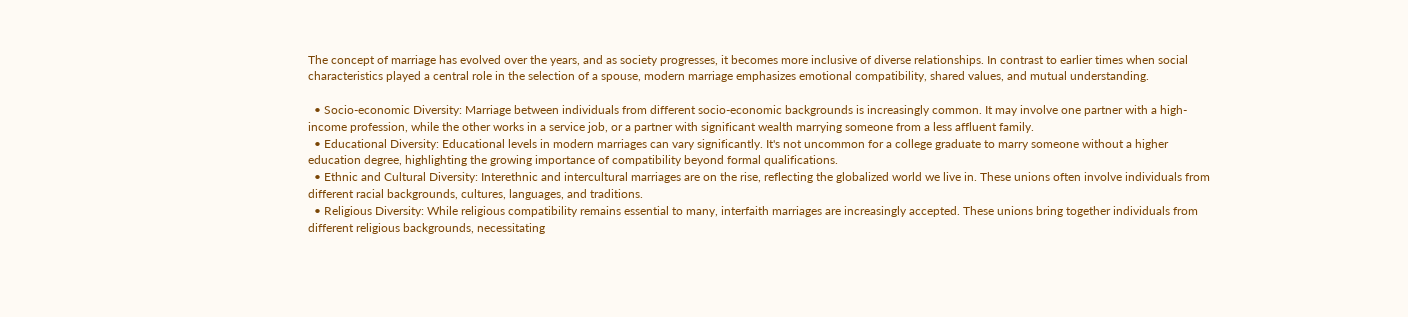The concept of marriage has evolved over the years, and as society progresses, it becomes more inclusive of diverse relationships. In contrast to earlier times when social characteristics played a central role in the selection of a spouse, modern marriage emphasizes emotional compatibility, shared values, and mutual understanding.

  • Socio-economic Diversity: Marriage between individuals from different socio-economic backgrounds is increasingly common. It may involve one partner with a high-income profession, while the other works in a service job, or a partner with significant wealth marrying someone from a less affluent family.
  • Educational Diversity: Educational levels in modern marriages can vary significantly. It's not uncommon for a college graduate to marry someone without a higher education degree, highlighting the growing importance of compatibility beyond formal qualifications.
  • Ethnic and Cultural Diversity: Interethnic and intercultural marriages are on the rise, reflecting the globalized world we live in. These unions often involve individuals from different racial backgrounds, cultures, languages, and traditions.
  • Religious Diversity: While religious compatibility remains essential to many, interfaith marriages are increasingly accepted. These unions bring together individuals from different religious backgrounds, necessitating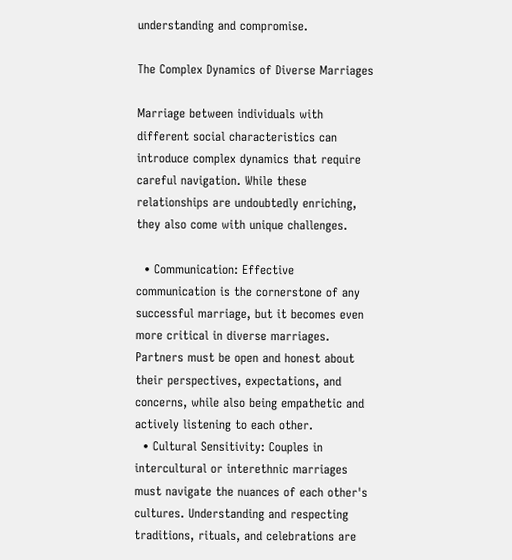understanding and compromise.

The Complex Dynamics of Diverse Marriages

Marriage between individuals with different social characteristics can introduce complex dynamics that require careful navigation. While these relationships are undoubtedly enriching, they also come with unique challenges.

  • Communication: Effective communication is the cornerstone of any successful marriage, but it becomes even more critical in diverse marriages. Partners must be open and honest about their perspectives, expectations, and concerns, while also being empathetic and actively listening to each other.
  • Cultural Sensitivity: Couples in intercultural or interethnic marriages must navigate the nuances of each other's cultures. Understanding and respecting traditions, rituals, and celebrations are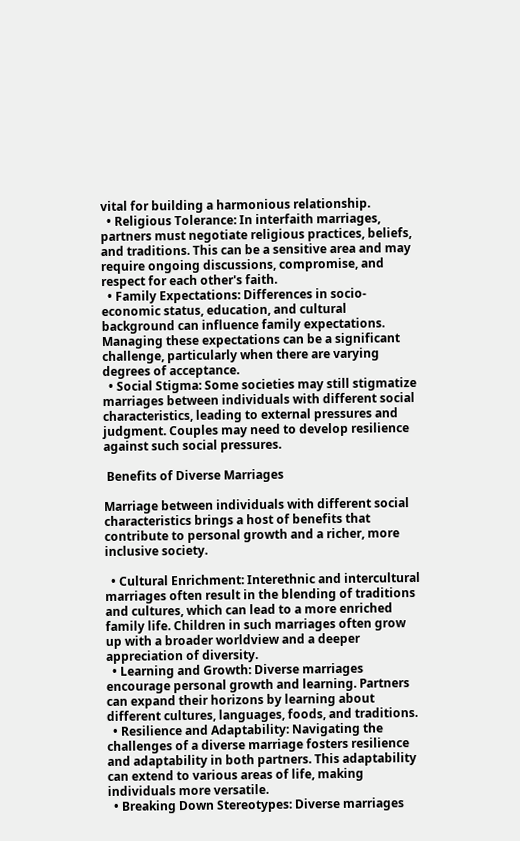vital for building a harmonious relationship.
  • Religious Tolerance: In interfaith marriages, partners must negotiate religious practices, beliefs, and traditions. This can be a sensitive area and may require ongoing discussions, compromise, and respect for each other's faith.
  • Family Expectations: Differences in socio-economic status, education, and cultural background can influence family expectations. Managing these expectations can be a significant challenge, particularly when there are varying degrees of acceptance.
  • Social Stigma: Some societies may still stigmatize marriages between individuals with different social characteristics, leading to external pressures and judgment. Couples may need to develop resilience against such social pressures.

 Benefits of Diverse Marriages

Marriage between individuals with different social characteristics brings a host of benefits that contribute to personal growth and a richer, more inclusive society.

  • Cultural Enrichment: Interethnic and intercultural marriages often result in the blending of traditions and cultures, which can lead to a more enriched family life. Children in such marriages often grow up with a broader worldview and a deeper appreciation of diversity.
  • Learning and Growth: Diverse marriages encourage personal growth and learning. Partners can expand their horizons by learning about different cultures, languages, foods, and traditions.
  • Resilience and Adaptability: Navigating the challenges of a diverse marriage fosters resilience and adaptability in both partners. This adaptability can extend to various areas of life, making individuals more versatile.
  • Breaking Down Stereotypes: Diverse marriages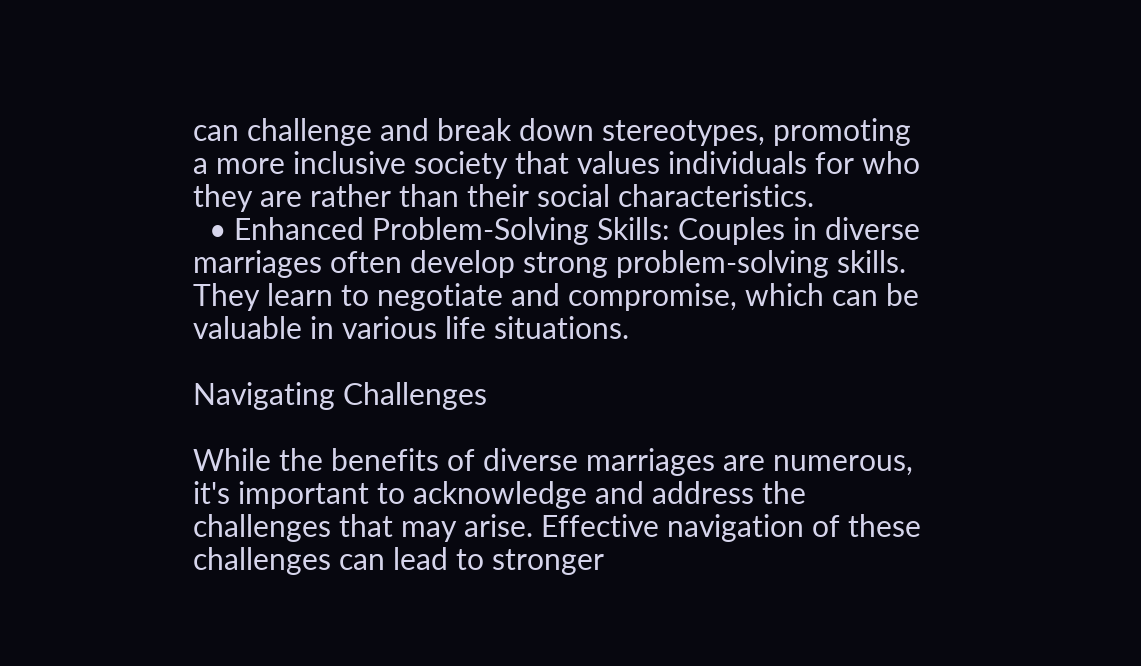can challenge and break down stereotypes, promoting a more inclusive society that values individuals for who they are rather than their social characteristics.
  • Enhanced Problem-Solving Skills: Couples in diverse marriages often develop strong problem-solving skills. They learn to negotiate and compromise, which can be valuable in various life situations.

Navigating Challenges

While the benefits of diverse marriages are numerous, it's important to acknowledge and address the challenges that may arise. Effective navigation of these challenges can lead to stronger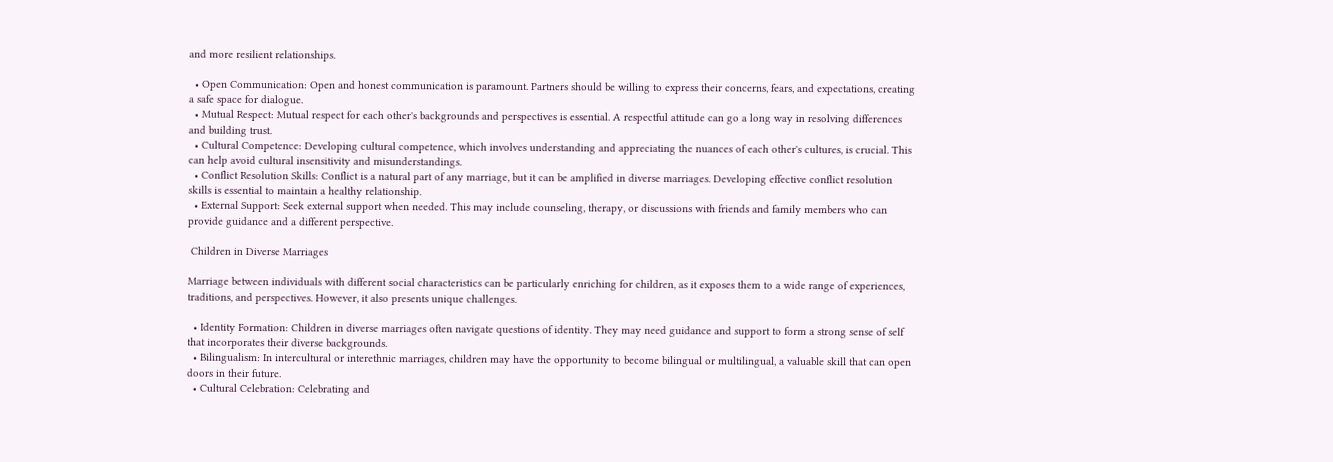and more resilient relationships.

  • Open Communication: Open and honest communication is paramount. Partners should be willing to express their concerns, fears, and expectations, creating a safe space for dialogue.
  • Mutual Respect: Mutual respect for each other's backgrounds and perspectives is essential. A respectful attitude can go a long way in resolving differences and building trust.
  • Cultural Competence: Developing cultural competence, which involves understanding and appreciating the nuances of each other's cultures, is crucial. This can help avoid cultural insensitivity and misunderstandings.
  • Conflict Resolution Skills: Conflict is a natural part of any marriage, but it can be amplified in diverse marriages. Developing effective conflict resolution skills is essential to maintain a healthy relationship.
  • External Support: Seek external support when needed. This may include counseling, therapy, or discussions with friends and family members who can provide guidance and a different perspective.

 Children in Diverse Marriages

Marriage between individuals with different social characteristics can be particularly enriching for children, as it exposes them to a wide range of experiences, traditions, and perspectives. However, it also presents unique challenges.

  • Identity Formation: Children in diverse marriages often navigate questions of identity. They may need guidance and support to form a strong sense of self that incorporates their diverse backgrounds.
  • Bilingualism: In intercultural or interethnic marriages, children may have the opportunity to become bilingual or multilingual, a valuable skill that can open doors in their future.
  • Cultural Celebration: Celebrating and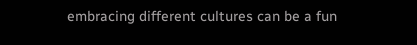embracing different cultures can be a fun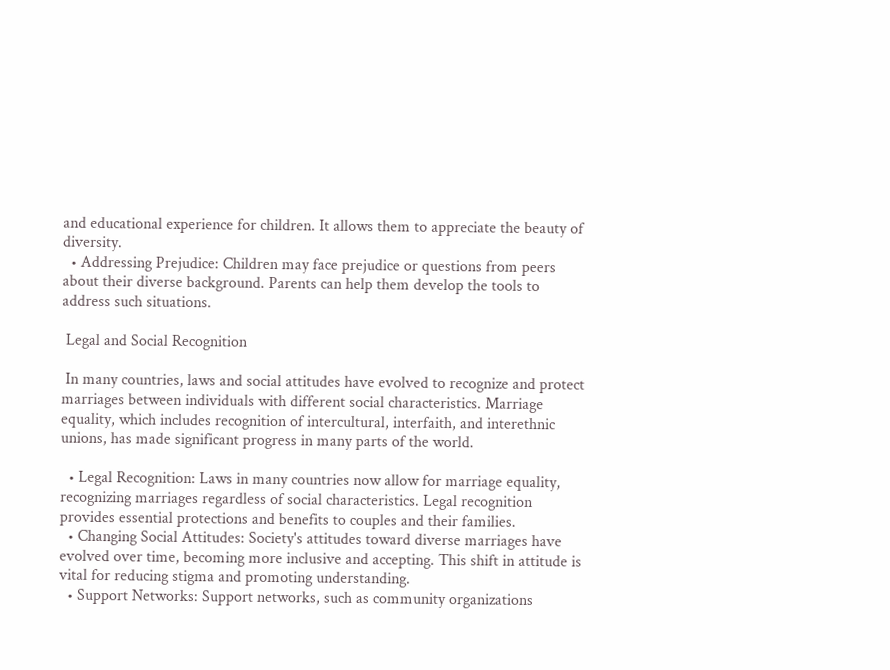and educational experience for children. It allows them to appreciate the beauty of diversity.
  • Addressing Prejudice: Children may face prejudice or questions from peers about their diverse background. Parents can help them develop the tools to address such situations.

 Legal and Social Recognition

 In many countries, laws and social attitudes have evolved to recognize and protect marriages between individuals with different social characteristics. Marriage equality, which includes recognition of intercultural, interfaith, and interethnic unions, has made significant progress in many parts of the world.

  • Legal Recognition: Laws in many countries now allow for marriage equality, recognizing marriages regardless of social characteristics. Legal recognition provides essential protections and benefits to couples and their families.
  • Changing Social Attitudes: Society's attitudes toward diverse marriages have evolved over time, becoming more inclusive and accepting. This shift in attitude is vital for reducing stigma and promoting understanding.
  • Support Networks: Support networks, such as community organizations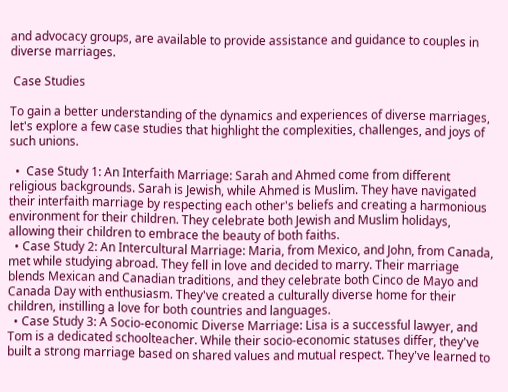and advocacy groups, are available to provide assistance and guidance to couples in diverse marriages.

 Case Studies

To gain a better understanding of the dynamics and experiences of diverse marriages, let's explore a few case studies that highlight the complexities, challenges, and joys of such unions.

  •  Case Study 1: An Interfaith Marriage: Sarah and Ahmed come from different religious backgrounds. Sarah is Jewish, while Ahmed is Muslim. They have navigated their interfaith marriage by respecting each other's beliefs and creating a harmonious environment for their children. They celebrate both Jewish and Muslim holidays, allowing their children to embrace the beauty of both faiths.
  • Case Study 2: An Intercultural Marriage: Maria, from Mexico, and John, from Canada, met while studying abroad. They fell in love and decided to marry. Their marriage blends Mexican and Canadian traditions, and they celebrate both Cinco de Mayo and Canada Day with enthusiasm. They've created a culturally diverse home for their children, instilling a love for both countries and languages.
  • Case Study 3: A Socio-economic Diverse Marriage: Lisa is a successful lawyer, and Tom is a dedicated schoolteacher. While their socio-economic statuses differ, they've built a strong marriage based on shared values and mutual respect. They've learned to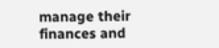manage their finances and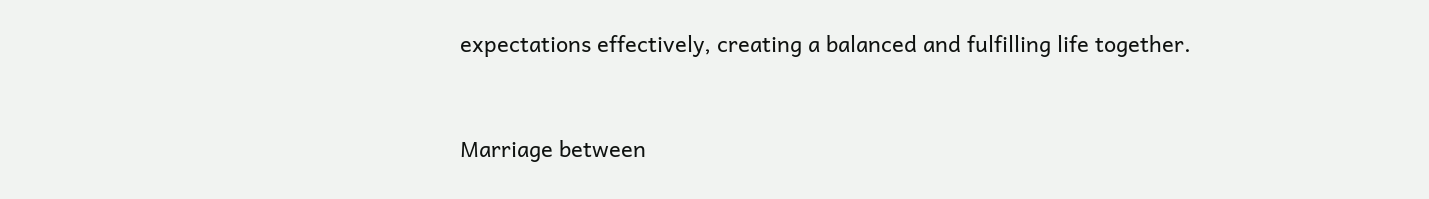expectations effectively, creating a balanced and fulfilling life together.


Marriage between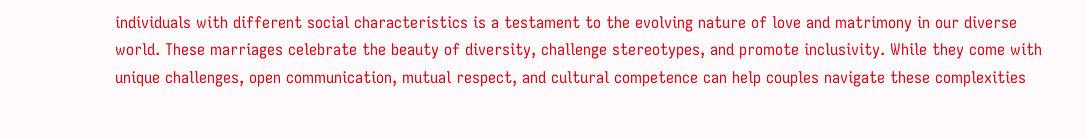individuals with different social characteristics is a testament to the evolving nature of love and matrimony in our diverse world. These marriages celebrate the beauty of diversity, challenge stereotypes, and promote inclusivity. While they come with unique challenges, open communication, mutual respect, and cultural competence can help couples navigate these complexities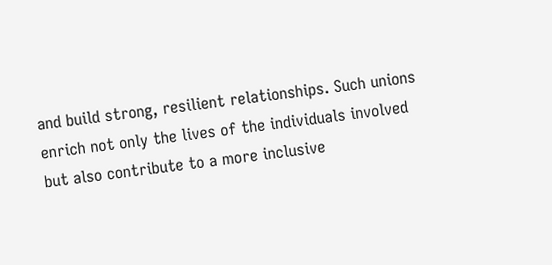and build strong, resilient relationships. Such unions enrich not only the lives of the individuals involved but also contribute to a more inclusive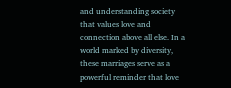and understanding society that values love and connection above all else. In a world marked by diversity, these marriages serve as a powerful reminder that love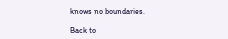knows no boundaries.

Back to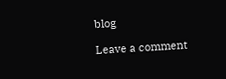blog

Leave a comment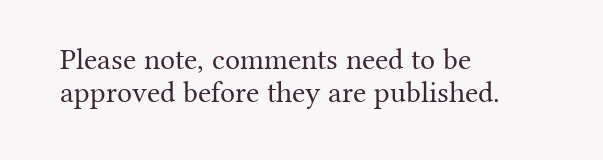Please note, comments need to be approved before they are published.